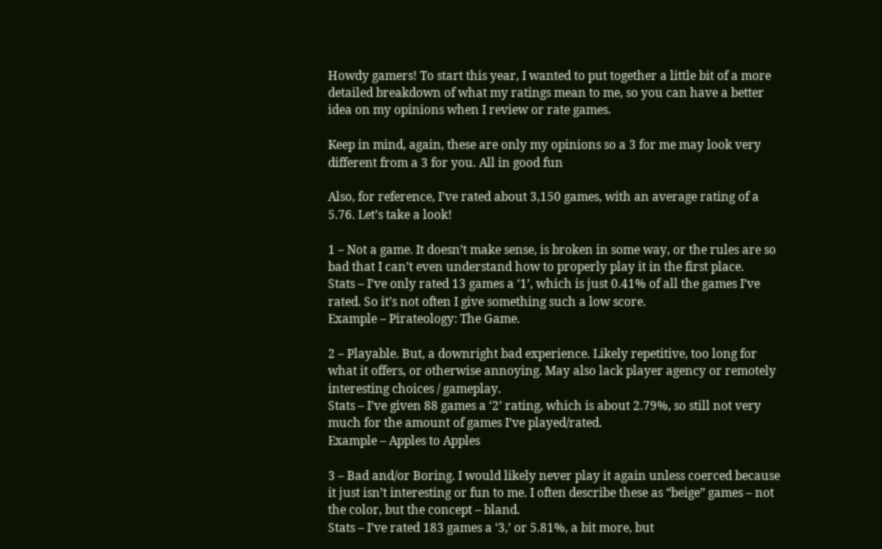Howdy gamers! To start this year, I wanted to put together a little bit of a more detailed breakdown of what my ratings mean to me, so you can have a better idea on my opinions when I review or rate games.

Keep in mind, again, these are only my opinions so a 3 for me may look very different from a 3 for you. All in good fun

Also, for reference, I’ve rated about 3,150 games, with an average rating of a 5.76. Let’s take a look!

1 – Not a game. It doesn’t make sense, is broken in some way, or the rules are so bad that I can’t even understand how to properly play it in the first place.
Stats – I’ve only rated 13 games a ‘1’, which is just 0.41% of all the games I’ve rated. So it’s not often I give something such a low score.
Example – Pirateology: The Game.

2 – Playable. But, a downright bad experience. Likely repetitive, too long for what it offers, or otherwise annoying. May also lack player agency or remotely interesting choices / gameplay.
Stats – I’ve given 88 games a ‘2’ rating, which is about 2.79%, so still not very much for the amount of games I’ve played/rated.
Example – Apples to Apples

3 – Bad and/or Boring. I would likely never play it again unless coerced because it just isn’t interesting or fun to me. I often describe these as “beige” games – not the color, but the concept – bland.
Stats – I’ve rated 183 games a ‘3,’ or 5.81%, a bit more, but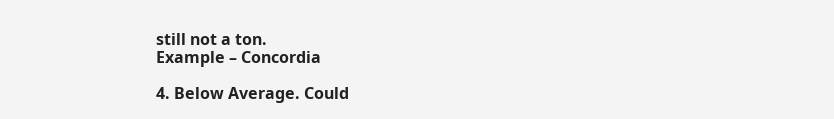still not a ton.
Example – Concordia

4. Below Average. Could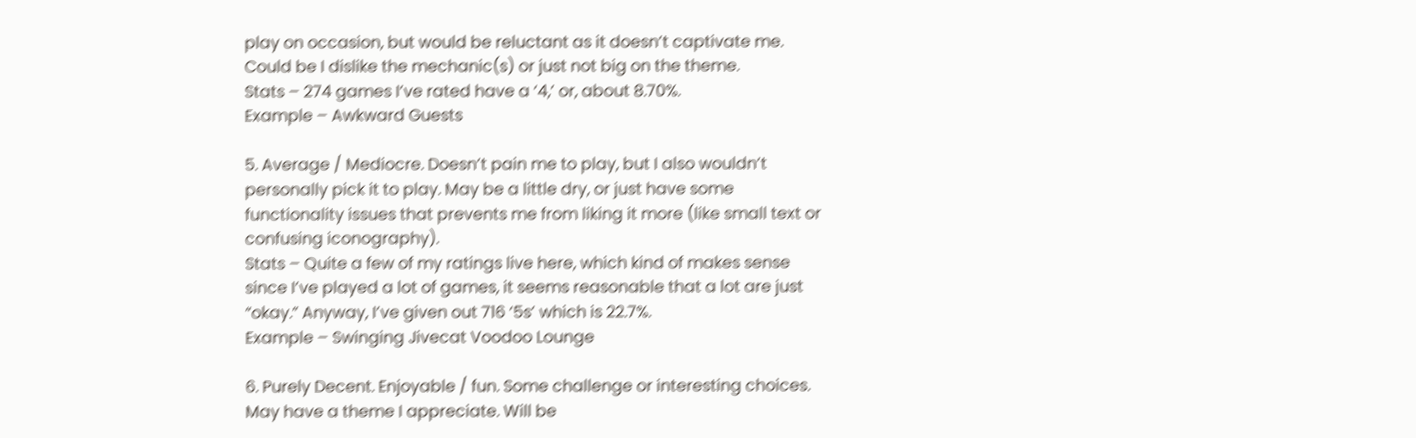play on occasion, but would be reluctant as it doesn’t captivate me. Could be I dislike the mechanic(s) or just not big on the theme.
Stats – 274 games I’ve rated have a ‘4,’ or, about 8.70%.
Example – Awkward Guests

5. Average / Mediocre. Doesn’t pain me to play, but I also wouldn’t personally pick it to play. May be a little dry, or just have some functionality issues that prevents me from liking it more (like small text or confusing iconography).
Stats – Quite a few of my ratings live here, which kind of makes sense since I’ve played a lot of games, it seems reasonable that a lot are just “okay.” Anyway, I’ve given out 716 ‘5s’ which is 22.7%.
Example – Swinging Jivecat Voodoo Lounge

6. Purely Decent. Enjoyable / fun. Some challenge or interesting choices. May have a theme I appreciate. Will be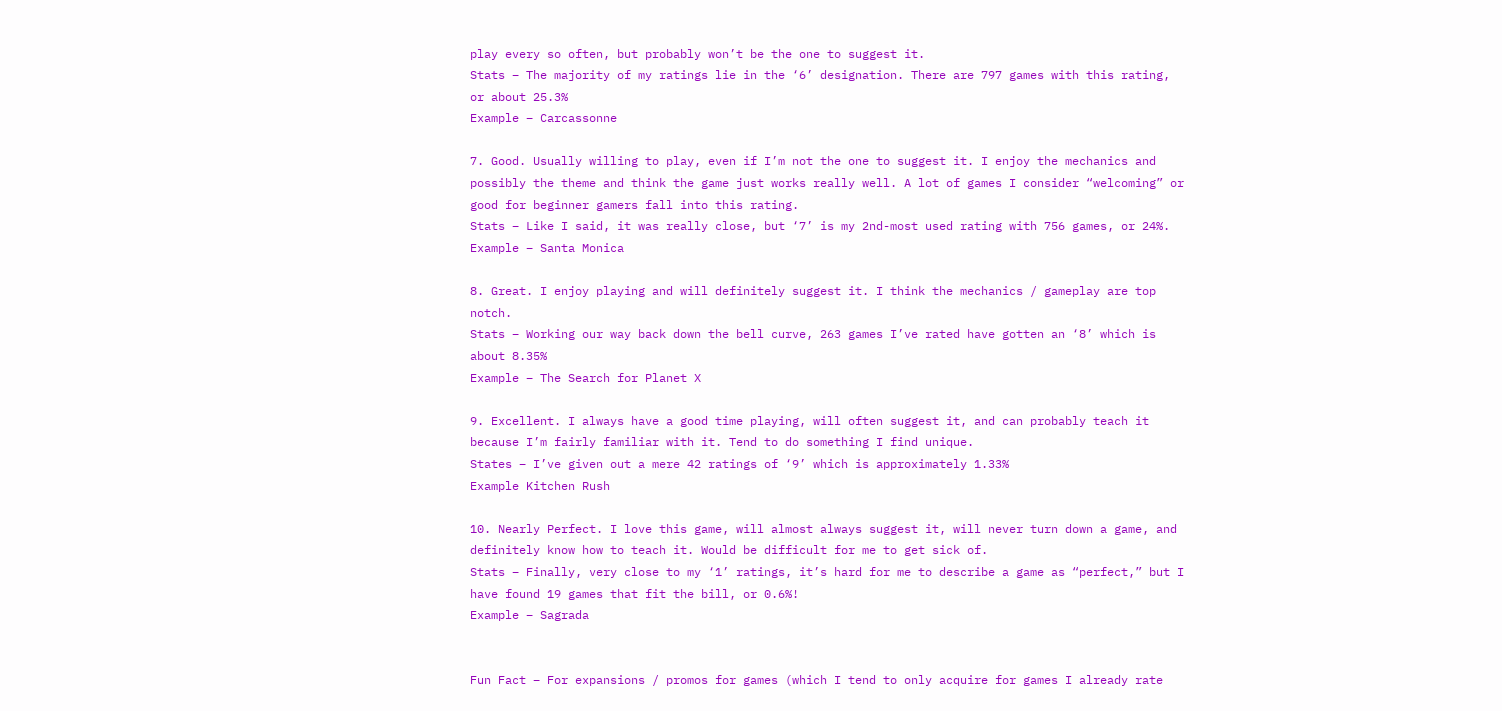play every so often, but probably won’t be the one to suggest it.
Stats – The majority of my ratings lie in the ‘6’ designation. There are 797 games with this rating, or about 25.3%
Example – Carcassonne

7. Good. Usually willing to play, even if I’m not the one to suggest it. I enjoy the mechanics and possibly the theme and think the game just works really well. A lot of games I consider “welcoming” or good for beginner gamers fall into this rating.
Stats – Like I said, it was really close, but ‘7’ is my 2nd-most used rating with 756 games, or 24%.
Example – Santa Monica

8. Great. I enjoy playing and will definitely suggest it. I think the mechanics / gameplay are top notch.
Stats – Working our way back down the bell curve, 263 games I’ve rated have gotten an ‘8’ which is about 8.35%
Example – The Search for Planet X

9. Excellent. I always have a good time playing, will often suggest it, and can probably teach it because I’m fairly familiar with it. Tend to do something I find unique.
States – I’ve given out a mere 42 ratings of ‘9’ which is approximately 1.33%
Example Kitchen Rush

10. Nearly Perfect. I love this game, will almost always suggest it, will never turn down a game, and definitely know how to teach it. Would be difficult for me to get sick of.
Stats – Finally, very close to my ‘1’ ratings, it’s hard for me to describe a game as “perfect,” but I have found 19 games that fit the bill, or 0.6%!
Example – Sagrada


Fun Fact – For expansions / promos for games (which I tend to only acquire for games I already rate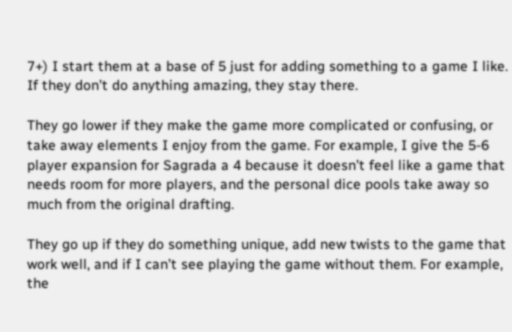7+) I start them at a base of 5 just for adding something to a game I like. If they don’t do anything amazing, they stay there.

They go lower if they make the game more complicated or confusing, or take away elements I enjoy from the game. For example, I give the 5-6 player expansion for Sagrada a 4 because it doesn’t feel like a game that needs room for more players, and the personal dice pools take away so much from the original drafting.

They go up if they do something unique, add new twists to the game that work well, and if I can’t see playing the game without them. For example, the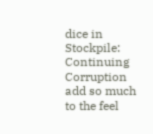dice in Stockpile: Continuing Corruption add so much to the feel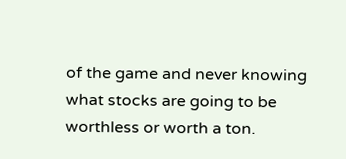of the game and never knowing what stocks are going to be worthless or worth a ton.